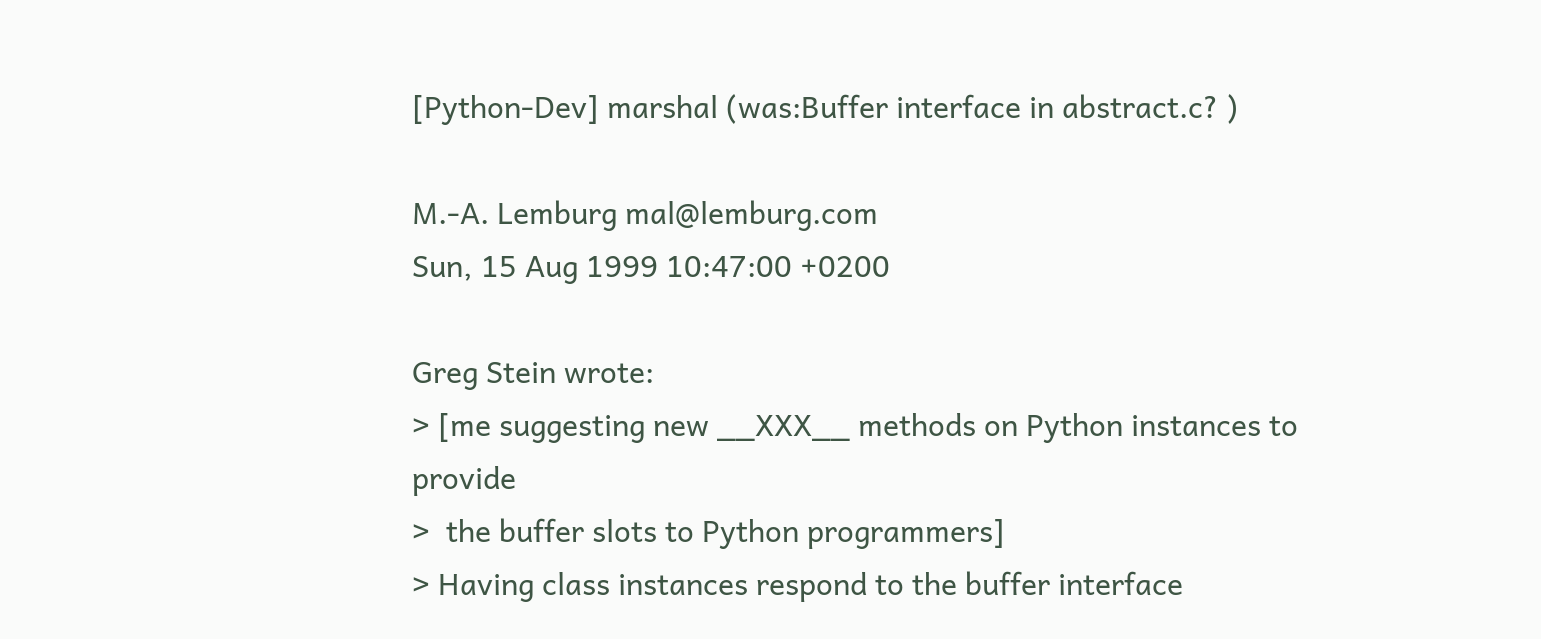[Python-Dev] marshal (was:Buffer interface in abstract.c? )

M.-A. Lemburg mal@lemburg.com
Sun, 15 Aug 1999 10:47:00 +0200

Greg Stein wrote:
> [me suggesting new __XXX__ methods on Python instances to provide
>  the buffer slots to Python programmers]
> Having class instances respond to the buffer interface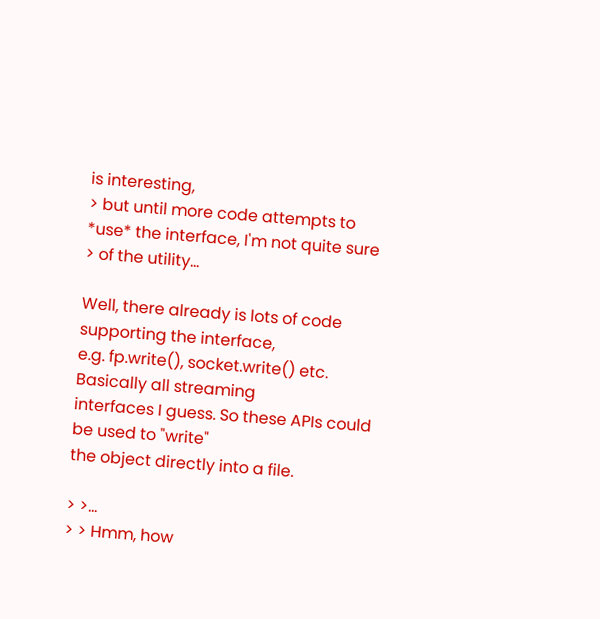is interesting,
> but until more code attempts to *use* the interface, I'm not quite sure
> of the utility...

Well, there already is lots of code supporting the interface,
e.g. fp.write(), socket.write() etc. Basically all streaming
interfaces I guess. So these APIs could be used to "write"
the object directly into a file.

> >...
> > Hmm, how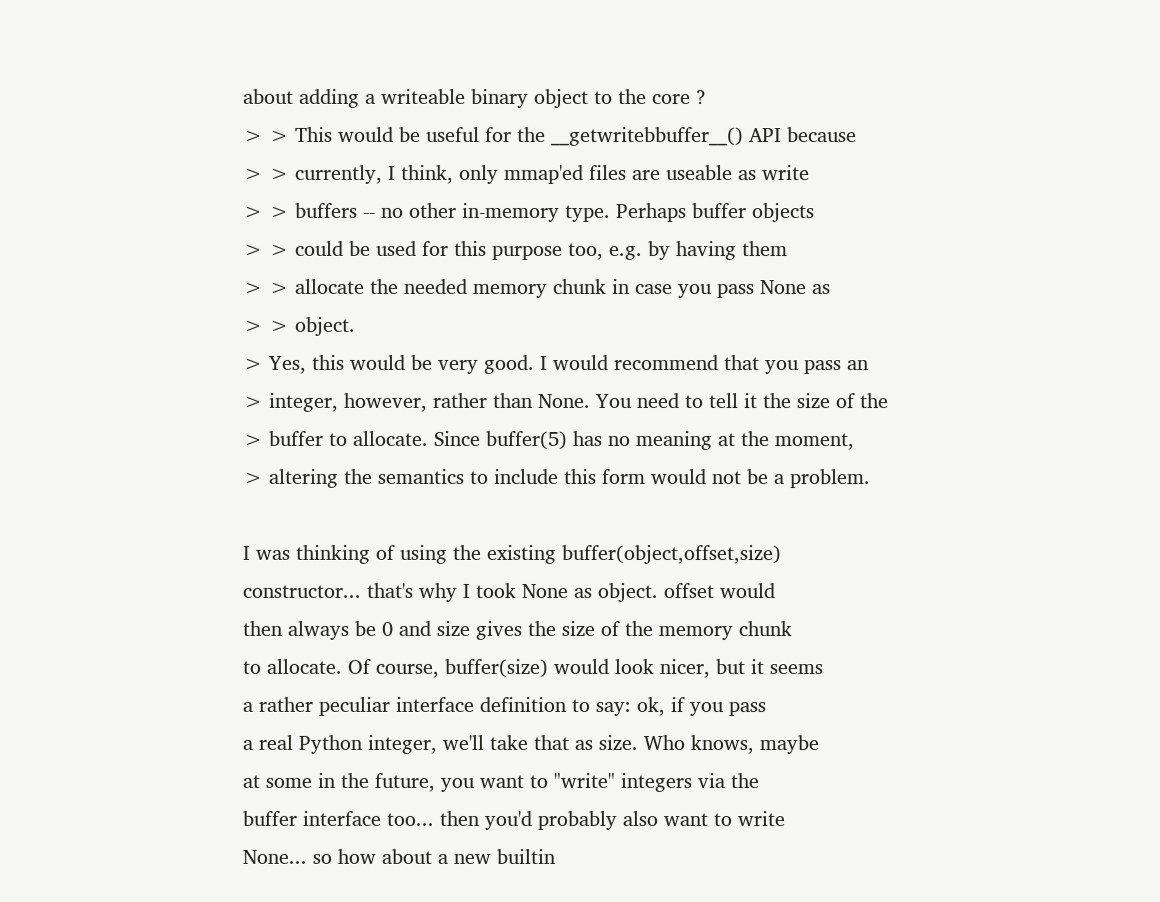about adding a writeable binary object to the core ?
> > This would be useful for the __getwritebbuffer__() API because
> > currently, I think, only mmap'ed files are useable as write
> > buffers -- no other in-memory type. Perhaps buffer objects
> > could be used for this purpose too, e.g. by having them
> > allocate the needed memory chunk in case you pass None as
> > object.
> Yes, this would be very good. I would recommend that you pass an
> integer, however, rather than None. You need to tell it the size of the
> buffer to allocate. Since buffer(5) has no meaning at the moment,
> altering the semantics to include this form would not be a problem.

I was thinking of using the existing buffer(object,offset,size)
constructor... that's why I took None as object. offset would
then always be 0 and size gives the size of the memory chunk
to allocate. Of course, buffer(size) would look nicer, but it seems
a rather peculiar interface definition to say: ok, if you pass
a real Python integer, we'll take that as size. Who knows, maybe
at some in the future, you want to "write" integers via the
buffer interface too... then you'd probably also want to write
None... so how about a new builtin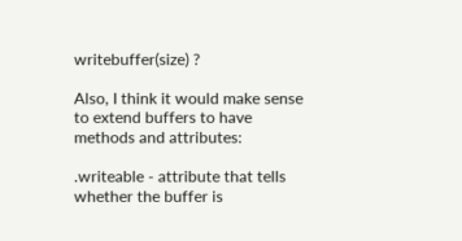writebuffer(size) ?

Also, I think it would make sense to extend buffers to have
methods and attributes:

.writeable - attribute that tells whether the buffer is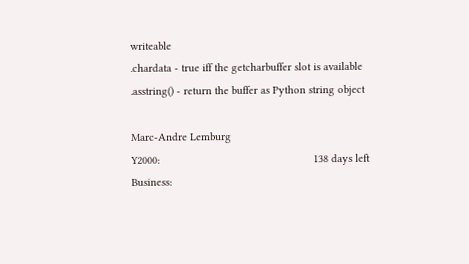writeable
.chardata - true iff the getcharbuffer slot is available
.asstring() - return the buffer as Python string object

Marc-Andre Lemburg
Y2000:                                                   138 days left
Business: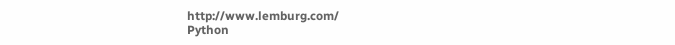http://www.lemburg.com/
Python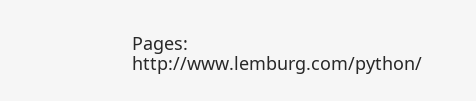Pages:                           http://www.lemburg.com/python/